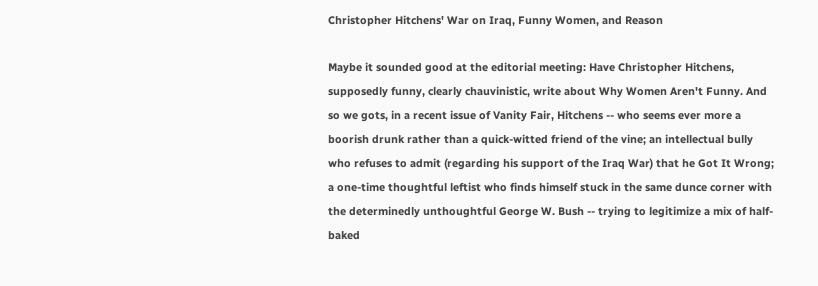Christopher Hitchens' War on Iraq, Funny Women, and Reason

Maybe it sounded good at the editorial meeting: Have Christopher Hitchens, supposedly funny, clearly chauvinistic, write about Why Women Aren't Funny. And so we gots, in a recent issue of Vanity Fair, Hitchens -- who seems ever more a boorish drunk rather than a quick-witted friend of the vine; an intellectual bully who refuses to admit (regarding his support of the Iraq War) that he Got It Wrong; a one-time thoughtful leftist who finds himself stuck in the same dunce corner with the determinedly unthoughtful George W. Bush -- trying to legitimize a mix of half-baked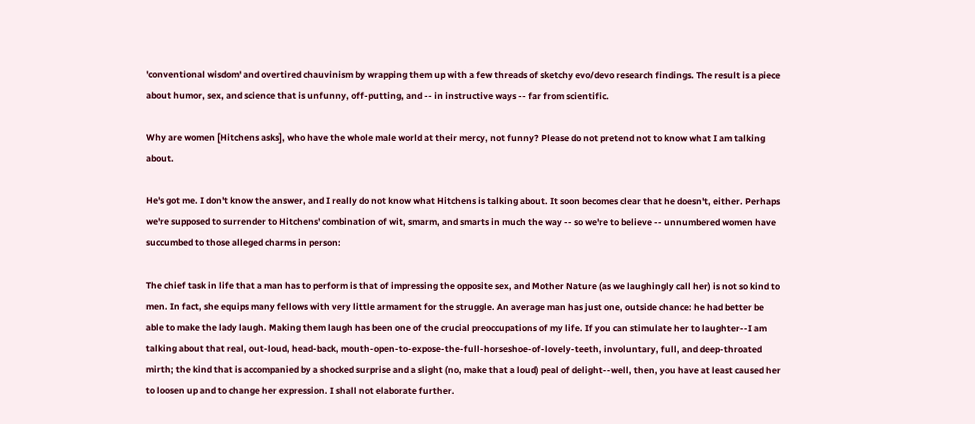'conventional wisdom' and overtired chauvinism by wrapping them up with a few threads of sketchy evo/devo research findings. The result is a piece about humor, sex, and science that is unfunny, off-putting, and -- in instructive ways -- far from scientific.

Why are women [Hitchens asks], who have the whole male world at their mercy, not funny? Please do not pretend not to know what I am talking about.

He's got me. I don't know the answer, and I really do not know what Hitchens is talking about. It soon becomes clear that he doesn't, either. Perhaps we're supposed to surrender to Hitchens' combination of wit, smarm, and smarts in much the way -- so we're to believe -- unnumbered women have succumbed to those alleged charms in person:

The chief task in life that a man has to perform is that of impressing the opposite sex, and Mother Nature (as we laughingly call her) is not so kind to men. In fact, she equips many fellows with very little armament for the struggle. An average man has just one, outside chance: he had better be able to make the lady laugh. Making them laugh has been one of the crucial preoccupations of my life. If you can stimulate her to laughter--I am talking about that real, out-loud, head-back, mouth-open-to-expose-the-full-horseshoe-of-lovely-teeth, involuntary, full, and deep-throated mirth; the kind that is accompanied by a shocked surprise and a slight (no, make that a loud) peal of delight--well, then, you have at least caused her to loosen up and to change her expression. I shall not elaborate further.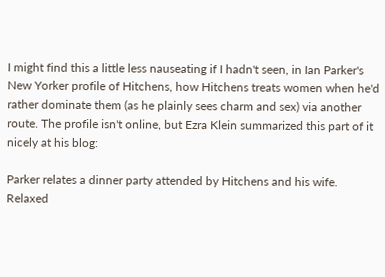I might find this a little less nauseating if I hadn't seen, in Ian Parker's New Yorker profile of Hitchens, how Hitchens treats women when he'd rather dominate them (as he plainly sees charm and sex) via another route. The profile isn't online, but Ezra Klein summarized this part of it nicely at his blog:

Parker relates a dinner party attended by Hitchens and his wife. Relaxed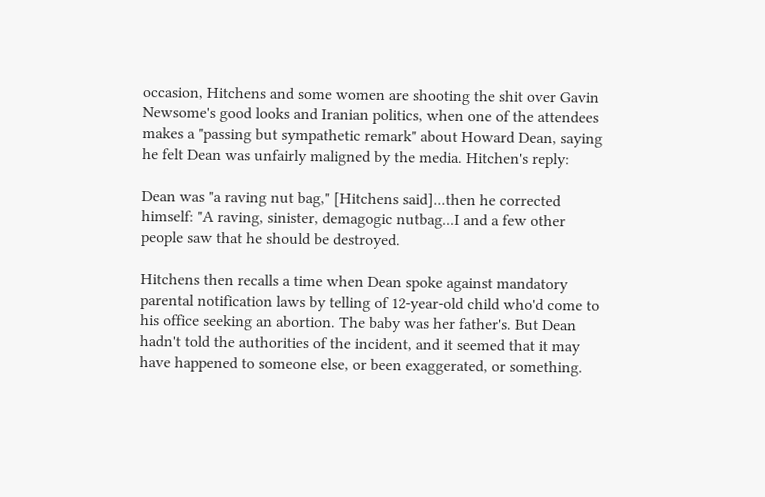occasion, Hitchens and some women are shooting the shit over Gavin Newsome's good looks and Iranian politics, when one of the attendees makes a "passing but sympathetic remark" about Howard Dean, saying he felt Dean was unfairly maligned by the media. Hitchen's reply:

Dean was "a raving nut bag," [Hitchens said]...then he corrected himself: "A raving, sinister, demagogic nutbag...I and a few other people saw that he should be destroyed.

Hitchens then recalls a time when Dean spoke against mandatory parental notification laws by telling of 12-year-old child who'd come to his office seeking an abortion. The baby was her father's. But Dean hadn't told the authorities of the incident, and it seemed that it may have happened to someone else, or been exaggerated, or something.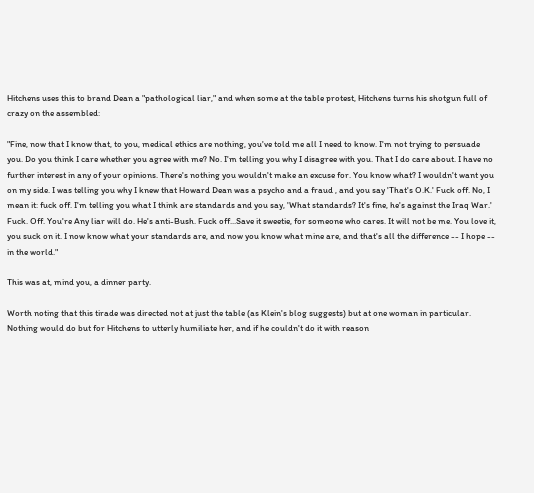Hitchens uses this to brand Dean a "pathological liar," and when some at the table protest, Hitchens turns his shotgun full of crazy on the assembled:

"Fine, now that I know that, to you, medical ethics are nothing, you've told me all I need to know. I'm not trying to persuade you. Do you think I care whether you agree with me? No. I'm telling you why I disagree with you. That I do care about. I have no further interest in any of your opinions. There's nothing you wouldn't make an excuse for. You know what? I wouldn't want you on my side. I was telling you why I knew that Howard Dean was a psycho and a fraud , and you say 'That's O.K.' Fuck off. No, I mean it: fuck off. I'm telling you what I think are standards and you say, 'What standards? It's fine, he's against the Iraq War.' Fuck. Off. You're Any liar will do. He's anti-Bush. Fuck off...Save it sweetie, for someone who cares. It will not be me. You love it, you suck on it. I now know what your standards are, and now you know what mine are, and that's all the difference -- I hope -- in the world."

This was at, mind you, a dinner party.

Worth noting that this tirade was directed not at just the table (as Klein's blog suggests) but at one woman in particular. Nothing would do but for Hitchens to utterly humiliate her, and if he couldn't do it with reason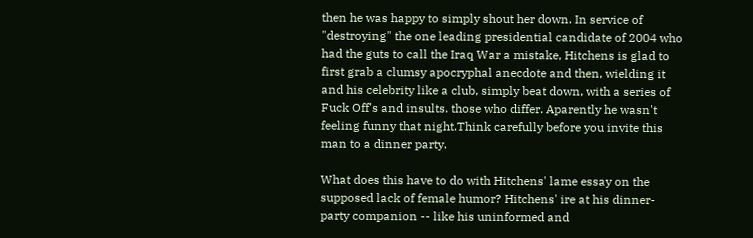then he was happy to simply shout her down. In service of "destroying" the one leading presidential candidate of 2004 who had the guts to call the Iraq War a mistake, Hitchens is glad to first grab a clumsy apocryphal anecdote and then, wielding it and his celebrity like a club, simply beat down, with a series of Fuck Off's and insults. those who differ. Aparently he wasn't feeling funny that night.Think carefully before you invite this man to a dinner party.

What does this have to do with Hitchens' lame essay on the supposed lack of female humor? Hitchens' ire at his dinner-party companion -- like his uninformed and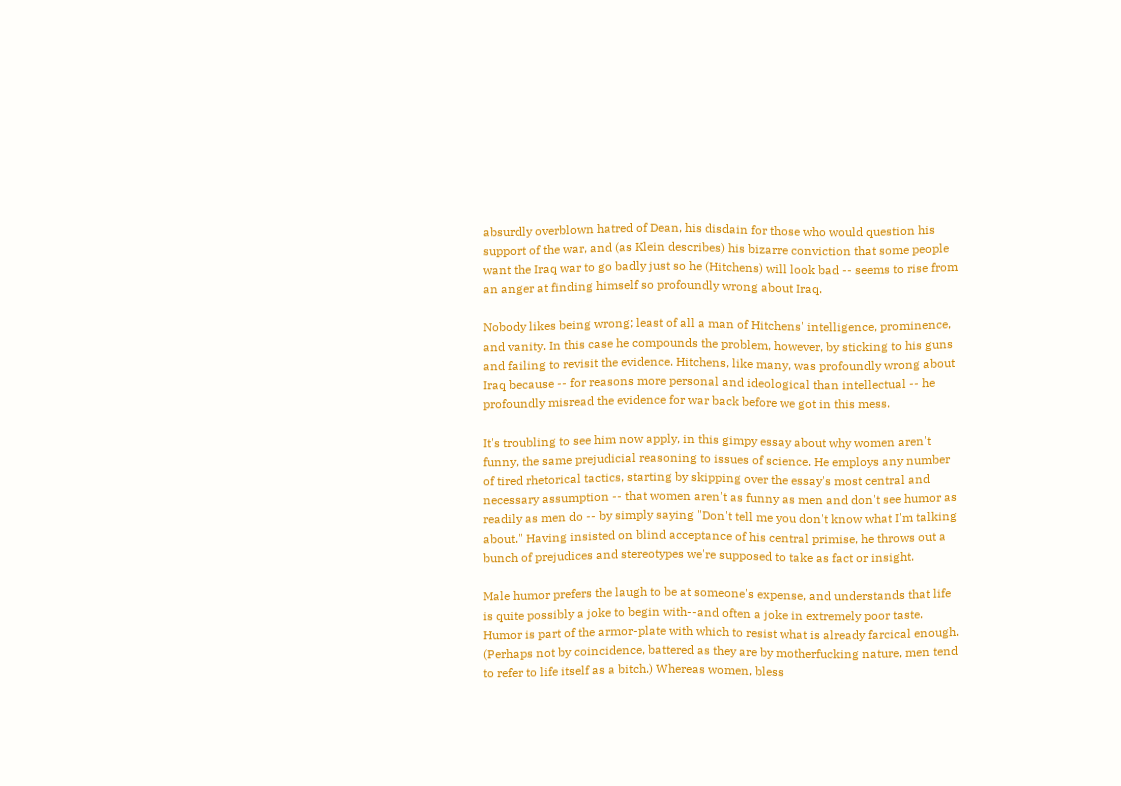absurdly overblown hatred of Dean, his disdain for those who would question his support of the war, and (as Klein describes) his bizarre conviction that some people want the Iraq war to go badly just so he (Hitchens) will look bad -- seems to rise from an anger at finding himself so profoundly wrong about Iraq.

Nobody likes being wrong; least of all a man of Hitchens' intelligence, prominence, and vanity. In this case he compounds the problem, however, by sticking to his guns and failing to revisit the evidence. Hitchens, like many, was profoundly wrong about Iraq because -- for reasons more personal and ideological than intellectual -- he profoundly misread the evidence for war back before we got in this mess.

It's troubling to see him now apply, in this gimpy essay about why women aren't funny, the same prejudicial reasoning to issues of science. He employs any number of tired rhetorical tactics, starting by skipping over the essay's most central and necessary assumption -- that women aren't as funny as men and don't see humor as readily as men do -- by simply saying "Don't tell me you don't know what I'm talking about." Having insisted on blind acceptance of his central primise, he throws out a bunch of prejudices and stereotypes we're supposed to take as fact or insight.

Male humor prefers the laugh to be at someone's expense, and understands that life is quite possibly a joke to begin with--and often a joke in extremely poor taste. Humor is part of the armor-plate with which to resist what is already farcical enough. (Perhaps not by coincidence, battered as they are by motherfucking nature, men tend to refer to life itself as a bitch.) Whereas women, bless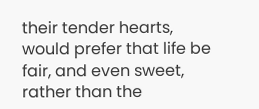their tender hearts, would prefer that life be fair, and even sweet, rather than the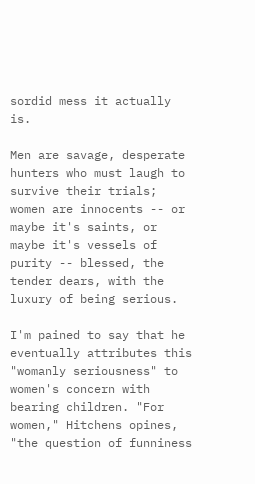sordid mess it actually is.

Men are savage, desperate hunters who must laugh to survive their trials; women are innocents -- or maybe it's saints, or maybe it's vessels of purity -- blessed, the tender dears, with the luxury of being serious.

I'm pained to say that he eventually attributes this "womanly seriousness" to women's concern with bearing children. "For women," Hitchens opines, "the question of funniness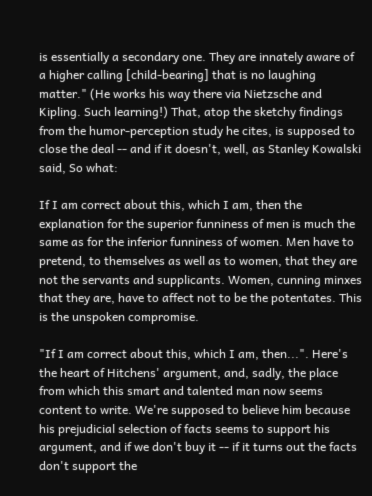is essentially a secondary one. They are innately aware of a higher calling [child-bearing] that is no laughing matter." (He works his way there via Nietzsche and Kipling. Such learning!) That, atop the sketchy findings from the humor-perception study he cites, is supposed to close the deal -- and if it doesn't, well, as Stanley Kowalski said, So what:

If I am correct about this, which I am, then the explanation for the superior funniness of men is much the same as for the inferior funniness of women. Men have to pretend, to themselves as well as to women, that they are not the servants and supplicants. Women, cunning minxes that they are, have to affect not to be the potentates. This is the unspoken compromise.

"If I am correct about this, which I am, then...". Here's the heart of Hitchens' argument, and, sadly, the place from which this smart and talented man now seems content to write. We're supposed to believe him because his prejudicial selection of facts seems to support his argument, and if we don't buy it -- if it turns out the facts don't support the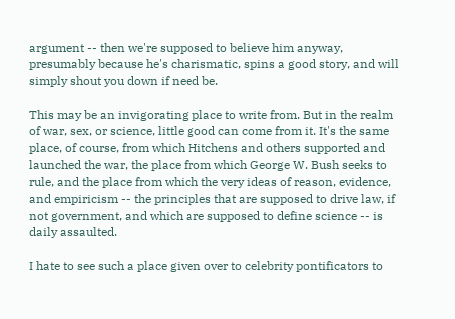argument -- then we're supposed to believe him anyway, presumably because he's charismatic, spins a good story, and will simply shout you down if need be.

This may be an invigorating place to write from. But in the realm of war, sex, or science, little good can come from it. It's the same place, of course, from which Hitchens and others supported and launched the war, the place from which George W. Bush seeks to rule, and the place from which the very ideas of reason, evidence, and empiricism -- the principles that are supposed to drive law, if not government, and which are supposed to define science -- is daily assaulted.

I hate to see such a place given over to celebrity pontificators to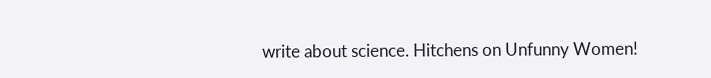write about science. Hitchens on Unfunny Women!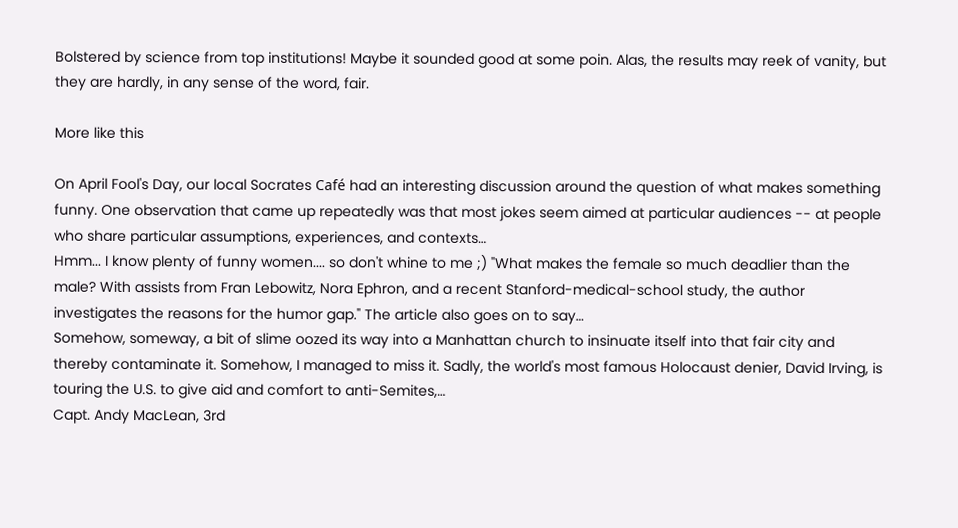Bolstered by science from top institutions! Maybe it sounded good at some poin. Alas, the results may reek of vanity, but they are hardly, in any sense of the word, fair.

More like this

On April Fool's Day, our local Socrates Café had an interesting discussion around the question of what makes something funny. One observation that came up repeatedly was that most jokes seem aimed at particular audiences -- at people who share particular assumptions, experiences, and contexts…
Hmm... I know plenty of funny women.... so don't whine to me ;) "What makes the female so much deadlier than the male? With assists from Fran Lebowitz, Nora Ephron, and a recent Stanford-medical-school study, the author investigates the reasons for the humor gap." The article also goes on to say…
Somehow, someway, a bit of slime oozed its way into a Manhattan church to insinuate itself into that fair city and thereby contaminate it. Somehow, I managed to miss it. Sadly, the world's most famous Holocaust denier, David Irving, is touring the U.S. to give aid and comfort to anti-Semites,…
Capt. Andy MacLean, 3rd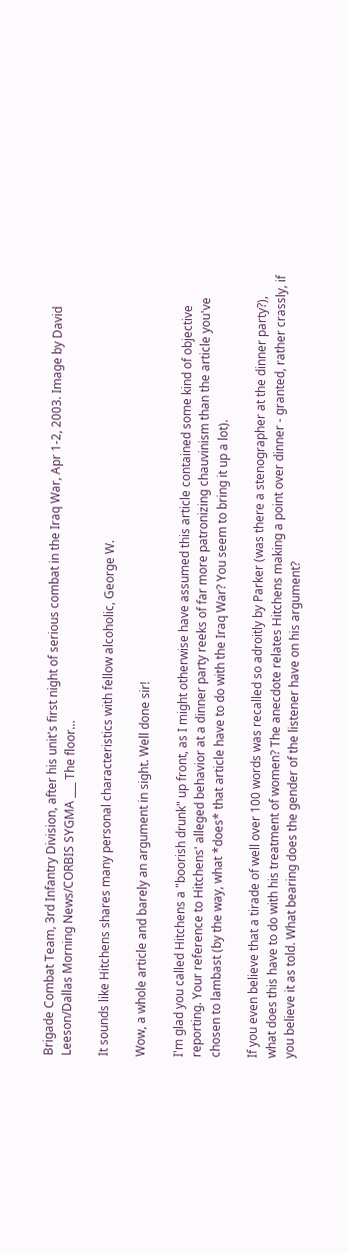Brigade Combat Team, 3rd Infantry Division, after his unit's first night of serious combat in the Iraq War, Apr 1-2, 2003. Image by David Leeson/Dallas Morning News/CORBIS SYGMA ___ The floor…

It sounds like Hitchens shares many personal characteristics with fellow alcoholic, George W.

Wow, a whole article and barely an argument in sight. Well done sir!

I'm glad you called Hitchens a "boorish drunk" up front, as I might otherwise have assumed this article contained some kind of objective reporting. Your reference to Hitchens' alleged behavior at a dinner party reeks of far more patronizing chauvinism than the article you've chosen to lambast (by the way, what *does* that article have to do with the Iraq War? You seem to bring it up a lot).

If you even believe that a tirade of well over 100 words was recalled so adroitly by Parker (was there a stenographer at the dinner party?), what does this have to do with his treatment of women? The anecdote relates Hitchens making a point over dinner - granted, rather crassly, if you believe it as told. What bearing does the gender of the listener have on his argument?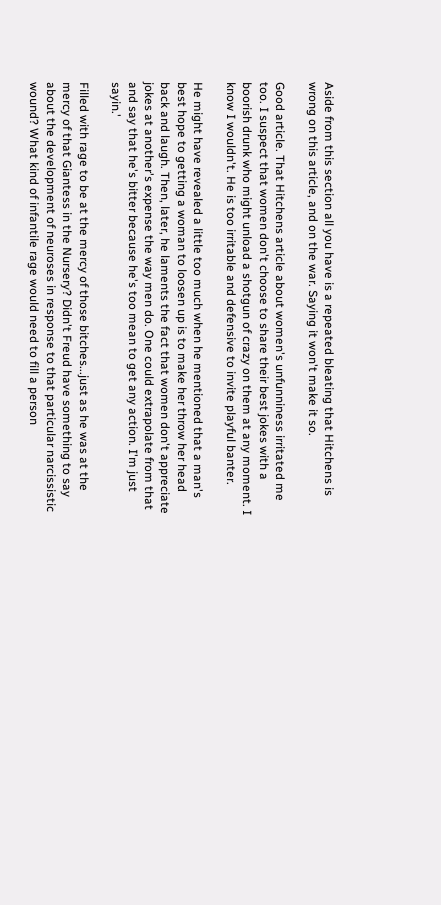Aside from this section all you have is a repeated bleating that Hitchens is wrong on this article, and on the war. Saying it won't make it so.

Good article. That Hitchens article about women's unfunniness irritated me too. I suspect that women don't choose to share their best jokes with a boorish drunk who might unload a shotgun of crazy on them at any moment. I know I wouldn't. He is too irritable and defensive to invite playful banter.

He might have revealed a little too much when he mentioned that a man's best hope to getting a woman to loosen up is to make her throw her head back and laugh. Then, later, he laments the fact that women don't appreciate jokes at another's expense the way men do. One could extrapolate from that and say that he's bitter because he's too mean to get any action. I'm just sayin.'

Filled with rage to be at the mercy of those bitches...just as he was at the mercy of that Giantess in the Nursery? Didn't Freud have something to say about the development of neuroses in response to that particular narcissistic wound? What kind of infantile rage would need to fill a person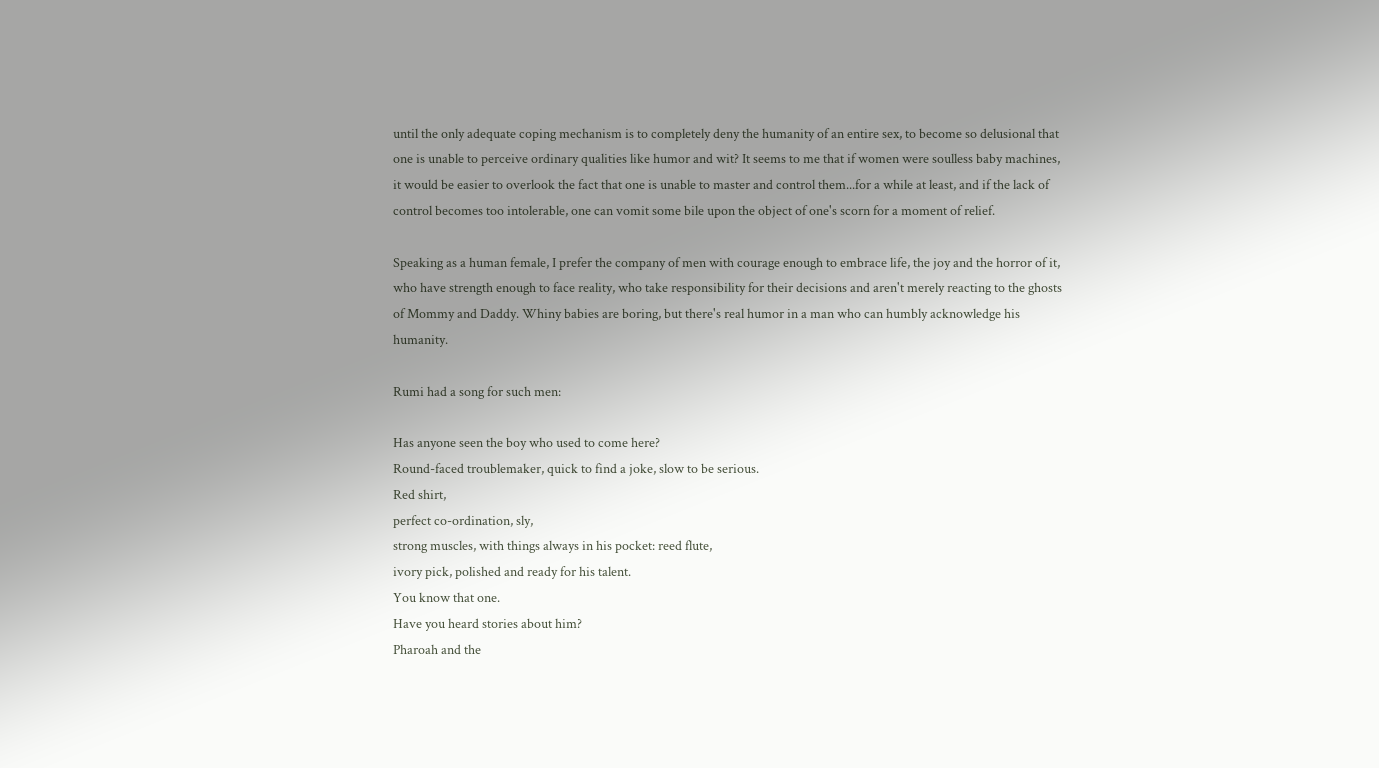until the only adequate coping mechanism is to completely deny the humanity of an entire sex, to become so delusional that one is unable to perceive ordinary qualities like humor and wit? It seems to me that if women were soulless baby machines, it would be easier to overlook the fact that one is unable to master and control them...for a while at least, and if the lack of control becomes too intolerable, one can vomit some bile upon the object of one's scorn for a moment of relief.

Speaking as a human female, I prefer the company of men with courage enough to embrace life, the joy and the horror of it, who have strength enough to face reality, who take responsibility for their decisions and aren't merely reacting to the ghosts of Mommy and Daddy. Whiny babies are boring, but there's real humor in a man who can humbly acknowledge his humanity.

Rumi had a song for such men:

Has anyone seen the boy who used to come here?
Round-faced troublemaker, quick to find a joke, slow to be serious.
Red shirt,
perfect co-ordination, sly,
strong muscles, with things always in his pocket: reed flute,
ivory pick, polished and ready for his talent.
You know that one.
Have you heard stories about him?
Pharoah and the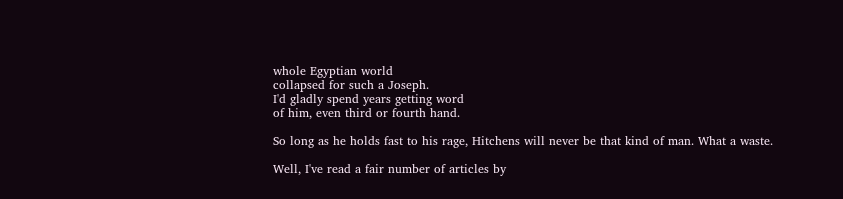whole Egyptian world
collapsed for such a Joseph.
I'd gladly spend years getting word
of him, even third or fourth hand.

So long as he holds fast to his rage, Hitchens will never be that kind of man. What a waste.

Well, I've read a fair number of articles by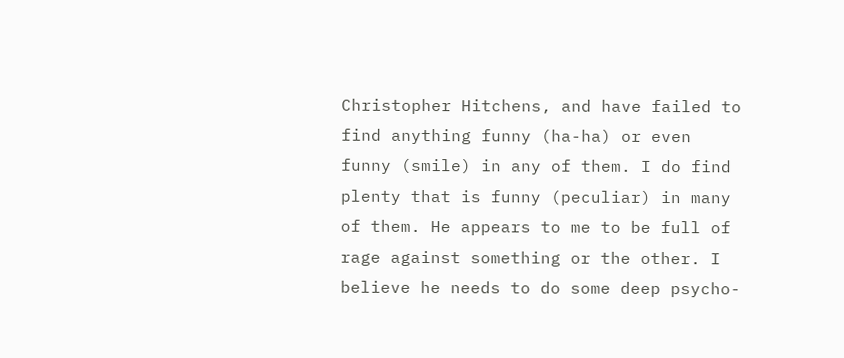Christopher Hitchens, and have failed to find anything funny (ha-ha) or even funny (smile) in any of them. I do find plenty that is funny (peculiar) in many of them. He appears to me to be full of rage against something or the other. I believe he needs to do some deep psycho-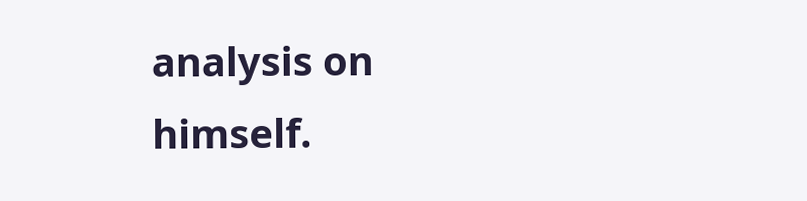analysis on himself.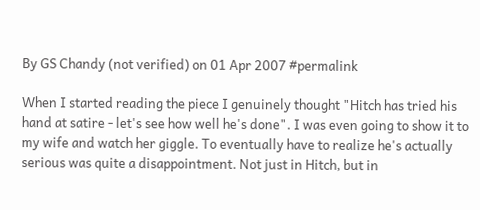By GS Chandy (not verified) on 01 Apr 2007 #permalink

When I started reading the piece I genuinely thought "Hitch has tried his hand at satire - let's see how well he's done". I was even going to show it to my wife and watch her giggle. To eventually have to realize he's actually serious was quite a disappointment. Not just in Hitch, but in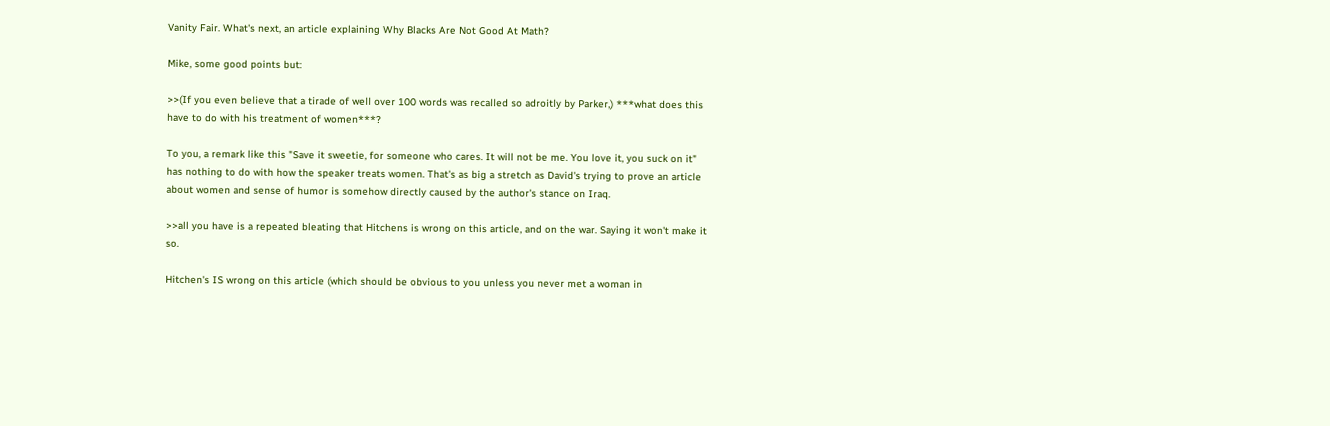Vanity Fair. What's next, an article explaining Why Blacks Are Not Good At Math?

Mike, some good points but:

>>(If you even believe that a tirade of well over 100 words was recalled so adroitly by Parker,) ***what does this have to do with his treatment of women***?

To you, a remark like this "Save it sweetie, for someone who cares. It will not be me. You love it, you suck on it" has nothing to do with how the speaker treats women. That's as big a stretch as David's trying to prove an article about women and sense of humor is somehow directly caused by the author's stance on Iraq.

>>all you have is a repeated bleating that Hitchens is wrong on this article, and on the war. Saying it won't make it so.

Hitchen's IS wrong on this article (which should be obvious to you unless you never met a woman in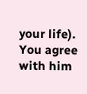your life). You agree with him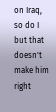on Iraq, so do I but that doesn't make him right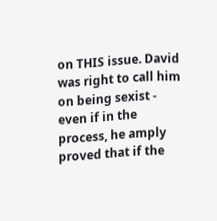on THIS issue. David was right to call him on being sexist - even if in the process, he amply proved that if the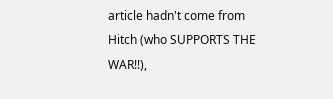article hadn't come from Hitch (who SUPPORTS THE WAR!!),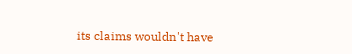its claims wouldn't have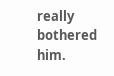really bothered him.